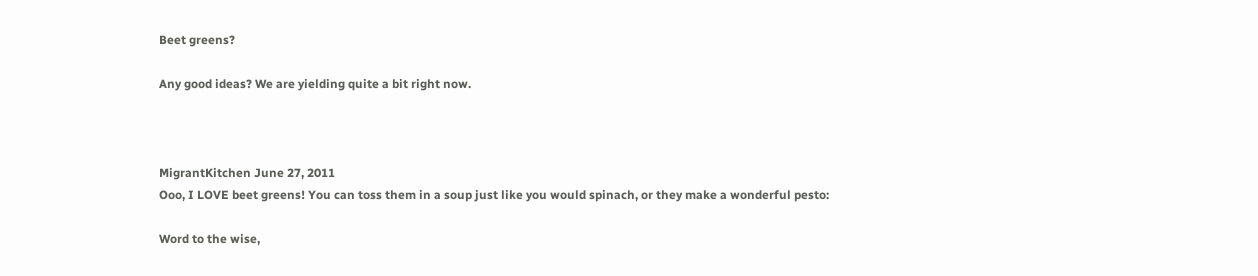Beet greens?

Any good ideas? We are yielding quite a bit right now.



MigrantKitchen June 27, 2011
Ooo, I LOVE beet greens! You can toss them in a soup just like you would spinach, or they make a wonderful pesto:

Word to the wise,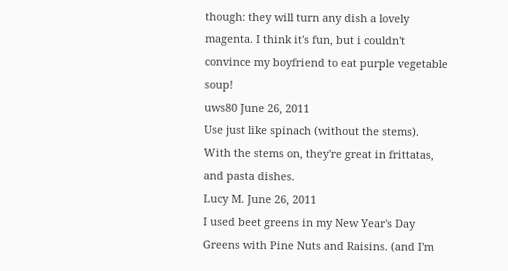though: they will turn any dish a lovely magenta. I think it's fun, but i couldn't convince my boyfriend to eat purple vegetable soup!
uws80 June 26, 2011
Use just like spinach (without the stems). With the stems on, they're great in frittatas, and pasta dishes.
Lucy M. June 26, 2011
I used beet greens in my New Year's Day Greens with Pine Nuts and Raisins. (and I'm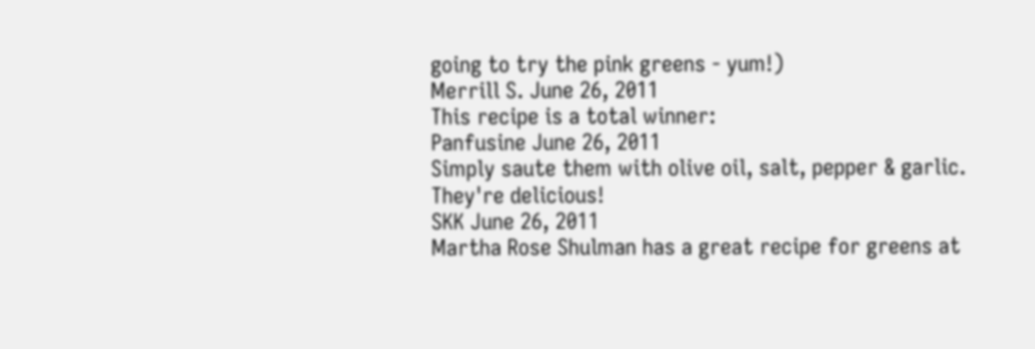going to try the pink greens - yum!)
Merrill S. June 26, 2011
This recipe is a total winner:
Panfusine June 26, 2011
Simply saute them with olive oil, salt, pepper & garlic. They're delicious!
SKK June 26, 2011
Martha Rose Shulman has a great recipe for greens at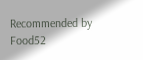Recommended by Food52